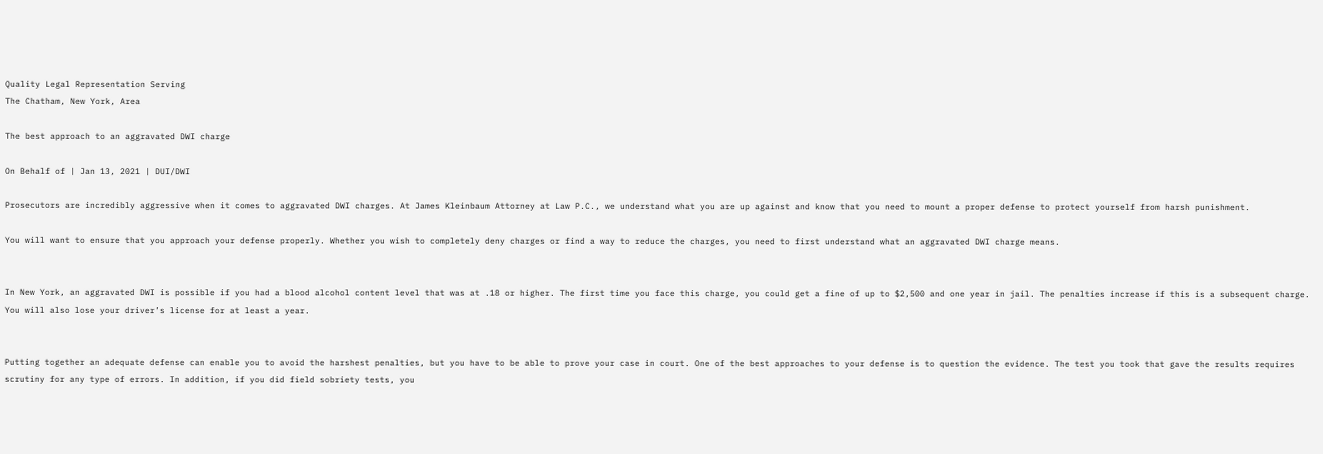Quality Legal Representation Serving
The Chatham, New York, Area

The best approach to an aggravated DWI charge

On Behalf of | Jan 13, 2021 | DUI/DWI

Prosecutors are incredibly aggressive when it comes to aggravated DWI charges. At James Kleinbaum Attorney at Law P.C., we understand what you are up against and know that you need to mount a proper defense to protect yourself from harsh punishment.

You will want to ensure that you approach your defense properly. Whether you wish to completely deny charges or find a way to reduce the charges, you need to first understand what an aggravated DWI charge means.


In New York, an aggravated DWI is possible if you had a blood alcohol content level that was at .18 or higher. The first time you face this charge, you could get a fine of up to $2,500 and one year in jail. The penalties increase if this is a subsequent charge. You will also lose your driver’s license for at least a year.


Putting together an adequate defense can enable you to avoid the harshest penalties, but you have to be able to prove your case in court. One of the best approaches to your defense is to question the evidence. The test you took that gave the results requires scrutiny for any type of errors. In addition, if you did field sobriety tests, you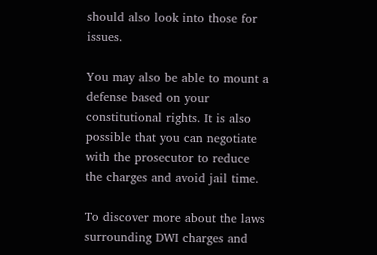should also look into those for issues.

You may also be able to mount a defense based on your constitutional rights. It is also possible that you can negotiate with the prosecutor to reduce the charges and avoid jail time.

To discover more about the laws surrounding DWI charges and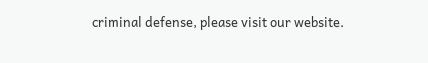criminal defense, please visit our website.